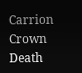Carrion Crown Death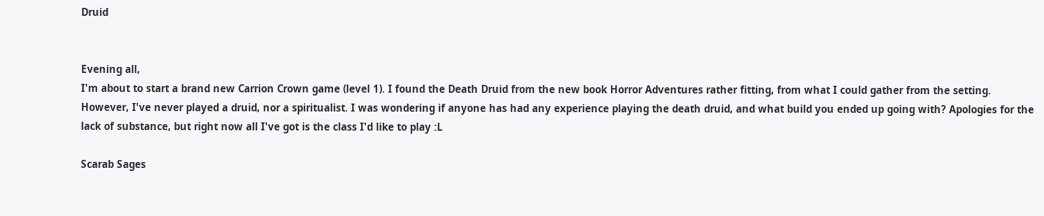Druid


Evening all,
I'm about to start a brand new Carrion Crown game (level 1). I found the Death Druid from the new book Horror Adventures rather fitting, from what I could gather from the setting. However, I've never played a druid, nor a spiritualist. I was wondering if anyone has had any experience playing the death druid, and what build you ended up going with? Apologies for the lack of substance, but right now all I've got is the class I'd like to play :L

Scarab Sages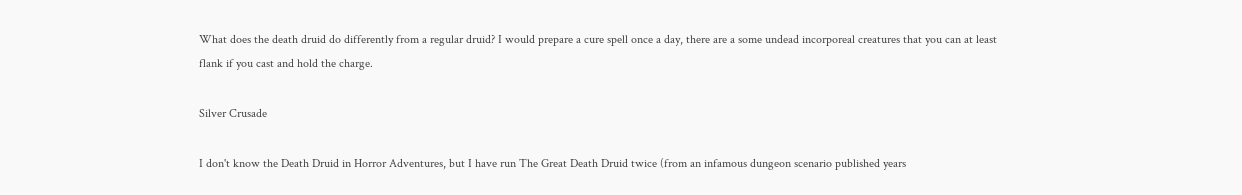What does the death druid do differently from a regular druid? I would prepare a cure spell once a day, there are a some undead incorporeal creatures that you can at least flank if you cast and hold the charge.

Silver Crusade

I don't know the Death Druid in Horror Adventures, but I have run The Great Death Druid twice (from an infamous dungeon scenario published years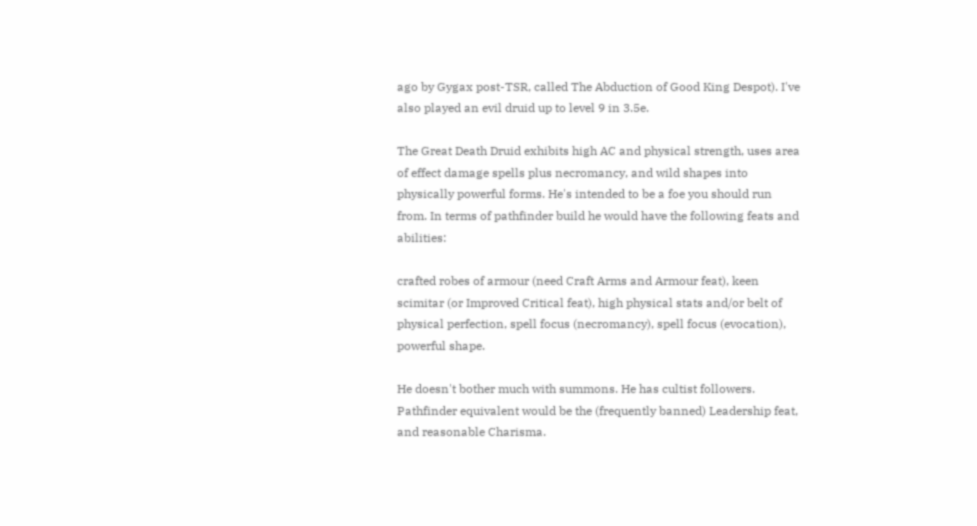ago by Gygax post-TSR, called The Abduction of Good King Despot). I've also played an evil druid up to level 9 in 3.5e.

The Great Death Druid exhibits high AC and physical strength, uses area of effect damage spells plus necromancy, and wild shapes into physically powerful forms. He's intended to be a foe you should run from. In terms of pathfinder build he would have the following feats and abilities:

crafted robes of armour (need Craft Arms and Armour feat), keen scimitar (or Improved Critical feat), high physical stats and/or belt of physical perfection, spell focus (necromancy), spell focus (evocation), powerful shape.

He doesn't bother much with summons. He has cultist followers. Pathfinder equivalent would be the (frequently banned) Leadership feat, and reasonable Charisma.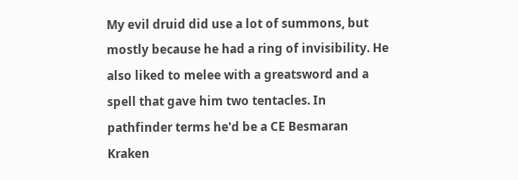My evil druid did use a lot of summons, but mostly because he had a ring of invisibility. He also liked to melee with a greatsword and a spell that gave him two tentacles. In pathfinder terms he'd be a CE Besmaran Kraken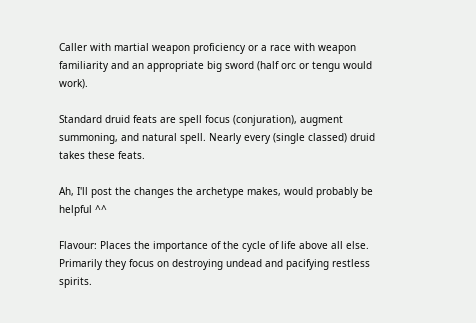Caller with martial weapon proficiency or a race with weapon familiarity and an appropriate big sword (half orc or tengu would work).

Standard druid feats are spell focus (conjuration), augment summoning, and natural spell. Nearly every (single classed) druid takes these feats.

Ah, I'll post the changes the archetype makes, would probably be helpful ^^

Flavour: Places the importance of the cycle of life above all else. Primarily they focus on destroying undead and pacifying restless spirits.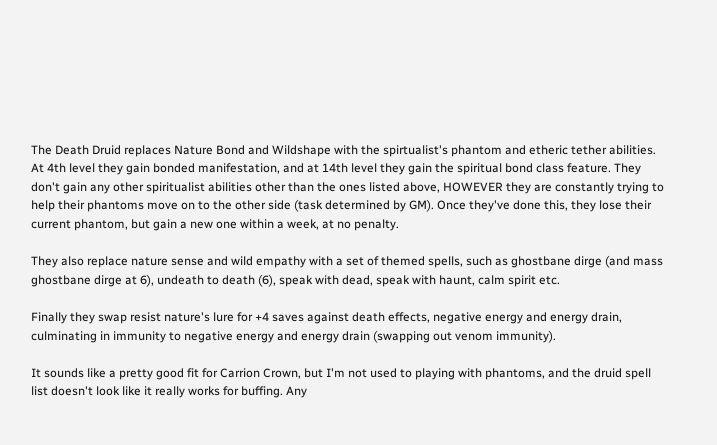The Death Druid replaces Nature Bond and Wildshape with the spirtualist's phantom and etheric tether abilities. At 4th level they gain bonded manifestation, and at 14th level they gain the spiritual bond class feature. They don't gain any other spiritualist abilities other than the ones listed above, HOWEVER they are constantly trying to help their phantoms move on to the other side (task determined by GM). Once they've done this, they lose their current phantom, but gain a new one within a week, at no penalty.

They also replace nature sense and wild empathy with a set of themed spells, such as ghostbane dirge (and mass ghostbane dirge at 6), undeath to death (6), speak with dead, speak with haunt, calm spirit etc.

Finally they swap resist nature's lure for +4 saves against death effects, negative energy and energy drain, culminating in immunity to negative energy and energy drain (swapping out venom immunity).

It sounds like a pretty good fit for Carrion Crown, but I'm not used to playing with phantoms, and the druid spell list doesn't look like it really works for buffing. Any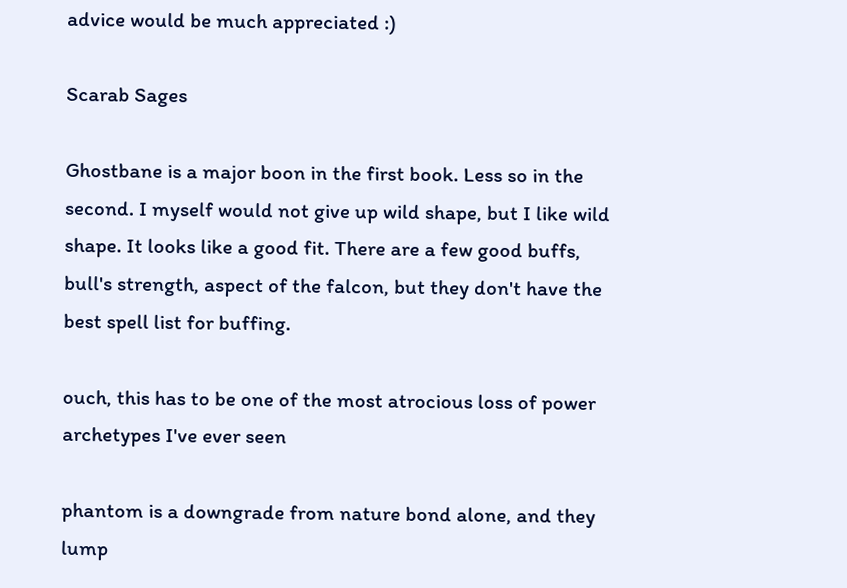advice would be much appreciated :)

Scarab Sages

Ghostbane is a major boon in the first book. Less so in the second. I myself would not give up wild shape, but I like wild shape. It looks like a good fit. There are a few good buffs, bull's strength, aspect of the falcon, but they don't have the best spell list for buffing.

ouch, this has to be one of the most atrocious loss of power archetypes I've ever seen

phantom is a downgrade from nature bond alone, and they lump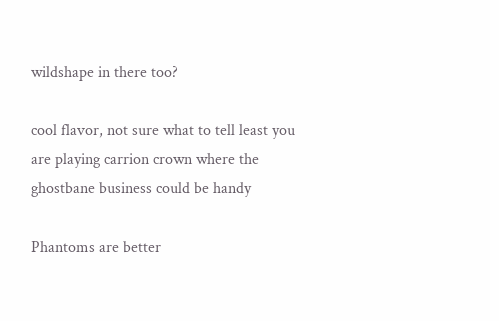wildshape in there too?

cool flavor, not sure what to tell least you are playing carrion crown where the ghostbane business could be handy

Phantoms are better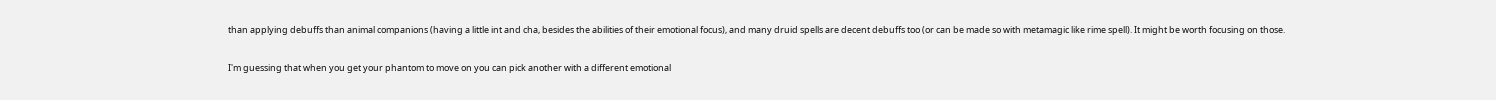than applying debuffs than animal companions (having a little int and cha, besides the abilities of their emotional focus), and many druid spells are decent debuffs too (or can be made so with metamagic like rime spell). It might be worth focusing on those.

I'm guessing that when you get your phantom to move on you can pick another with a different emotional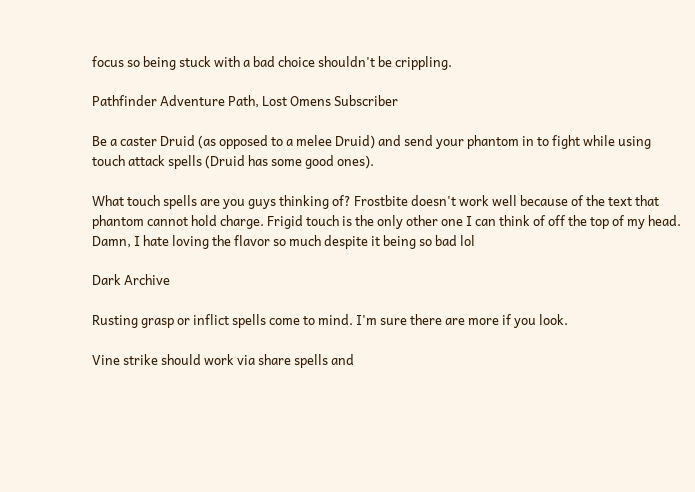focus so being stuck with a bad choice shouldn't be crippling.

Pathfinder Adventure Path, Lost Omens Subscriber

Be a caster Druid (as opposed to a melee Druid) and send your phantom in to fight while using touch attack spells (Druid has some good ones).

What touch spells are you guys thinking of? Frostbite doesn't work well because of the text that phantom cannot hold charge. Frigid touch is the only other one I can think of off the top of my head. Damn, I hate loving the flavor so much despite it being so bad lol

Dark Archive

Rusting grasp or inflict spells come to mind. I'm sure there are more if you look.

Vine strike should work via share spells and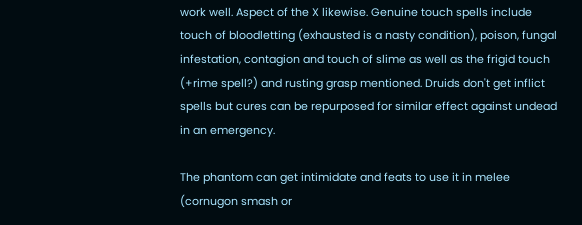work well. Aspect of the X likewise. Genuine touch spells include touch of bloodletting (exhausted is a nasty condition), poison, fungal infestation, contagion and touch of slime as well as the frigid touch (+rime spell?) and rusting grasp mentioned. Druids don't get inflict spells but cures can be repurposed for similar effect against undead in an emergency.

The phantom can get intimidate and feats to use it in melee (cornugon smash or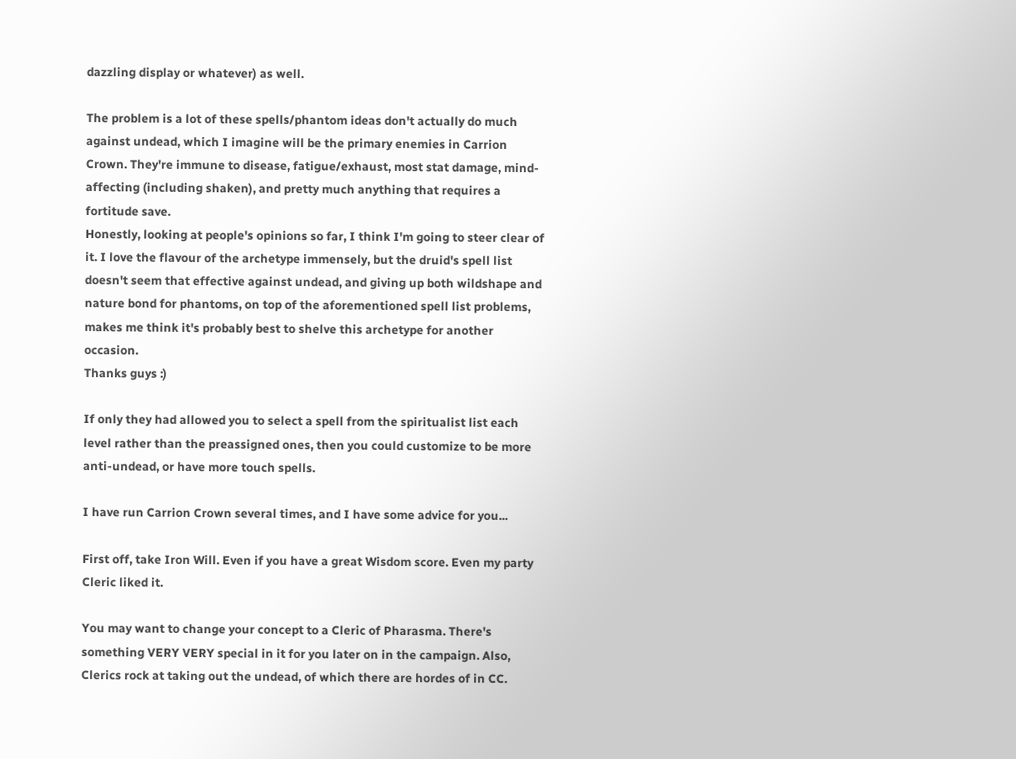dazzling display or whatever) as well.

The problem is a lot of these spells/phantom ideas don't actually do much against undead, which I imagine will be the primary enemies in Carrion Crown. They're immune to disease, fatigue/exhaust, most stat damage, mind-affecting (including shaken), and pretty much anything that requires a fortitude save.
Honestly, looking at people's opinions so far, I think I'm going to steer clear of it. I love the flavour of the archetype immensely, but the druid's spell list doesn't seem that effective against undead, and giving up both wildshape and nature bond for phantoms, on top of the aforementioned spell list problems, makes me think it's probably best to shelve this archetype for another occasion.
Thanks guys :)

If only they had allowed you to select a spell from the spiritualist list each level rather than the preassigned ones, then you could customize to be more anti-undead, or have more touch spells.

I have run Carrion Crown several times, and I have some advice for you...

First off, take Iron Will. Even if you have a great Wisdom score. Even my party Cleric liked it.

You may want to change your concept to a Cleric of Pharasma. There's something VERY VERY special in it for you later on in the campaign. Also, Clerics rock at taking out the undead, of which there are hordes of in CC.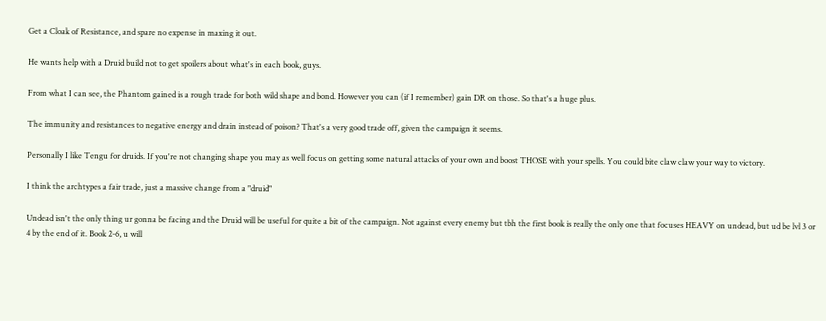Get a Cloak of Resistance, and spare no expense in maxing it out.

He wants help with a Druid build not to get spoilers about what's in each book, guys.

From what I can see, the Phantom gained is a rough trade for both wild shape and bond. However you can (if I remember) gain DR on those. So that's a huge plus.

The immunity and resistances to negative energy and drain instead of poison? That's a very good trade off, given the campaign it seems.

Personally I like Tengu for druids. If you're not changing shape you may as well focus on getting some natural attacks of your own and boost THOSE with your spells. You could bite claw claw your way to victory.

I think the archtypes a fair trade, just a massive change from a "druid"

Undead isn't the only thing ur gonna be facing and the Druid will be useful for quite a bit of the campaign. Not against every enemy but tbh the first book is really the only one that focuses HEAVY on undead, but ud be lvl 3 or 4 by the end of it. Book 2-6, u will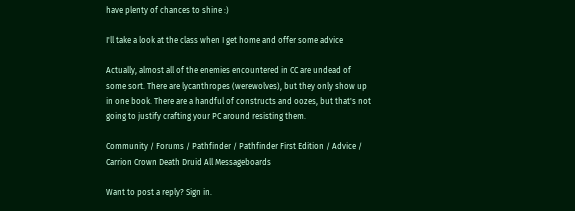have plenty of chances to shine :)

I'll take a look at the class when I get home and offer some advice

Actually, almost all of the enemies encountered in CC are undead of some sort. There are lycanthropes (werewolves), but they only show up in one book. There are a handful of constructs and oozes, but that's not going to justify crafting your PC around resisting them.

Community / Forums / Pathfinder / Pathfinder First Edition / Advice / Carrion Crown Death Druid All Messageboards

Want to post a reply? Sign in.